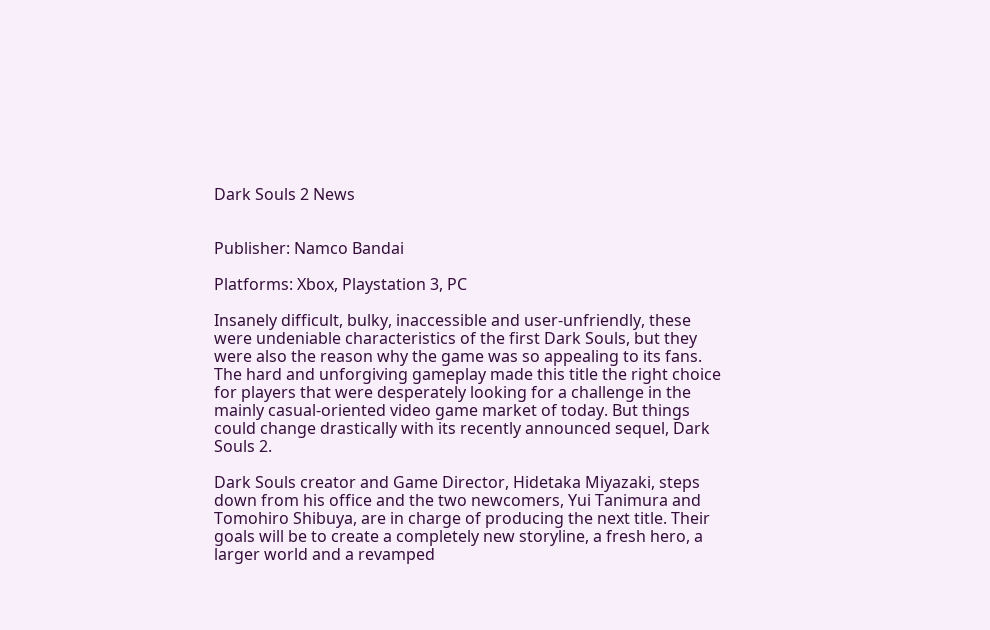Dark Souls 2 News


Publisher: Namco Bandai

Platforms: Xbox, Playstation 3, PC

Insanely difficult, bulky, inaccessible and user-unfriendly, these were undeniable characteristics of the first Dark Souls, but they were also the reason why the game was so appealing to its fans. The hard and unforgiving gameplay made this title the right choice for players that were desperately looking for a challenge in the mainly casual-oriented video game market of today. But things could change drastically with its recently announced sequel, Dark Souls 2.

Dark Souls creator and Game Director, Hidetaka Miyazaki, steps down from his office and the two newcomers, Yui Tanimura and Tomohiro Shibuya, are in charge of producing the next title. Their goals will be to create a completely new storyline, a fresh hero, a larger world and a revamped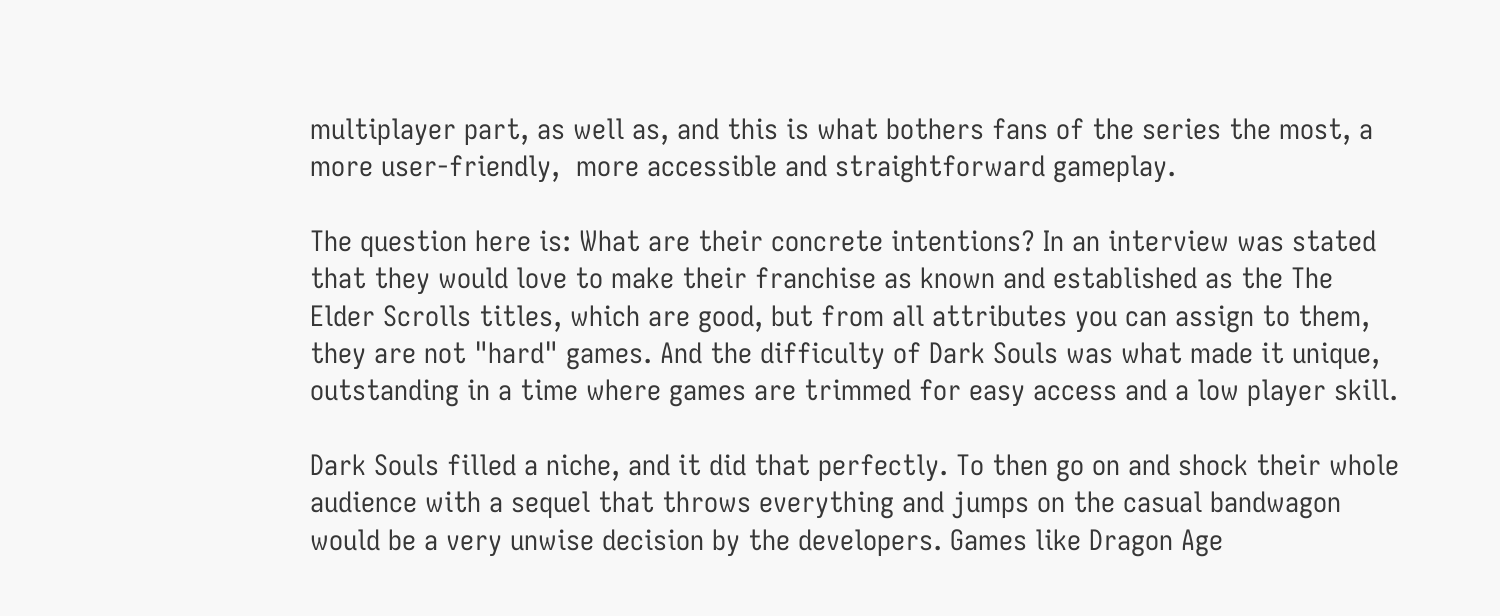multiplayer part, as well as, and this is what bothers fans of the series the most, a more user-friendly,  more accessible and straightforward gameplay.

The question here is: What are their concrete intentions? In an interview was stated that they would love to make their franchise as known and established as the The Elder Scrolls titles, which are good, but from all attributes you can assign to them, they are not "hard" games. And the difficulty of Dark Souls was what made it unique, outstanding in a time where games are trimmed for easy access and a low player skill.

Dark Souls filled a niche, and it did that perfectly. To then go on and shock their whole audience with a sequel that throws everything and jumps on the casual bandwagon would be a very unwise decision by the developers. Games like Dragon Age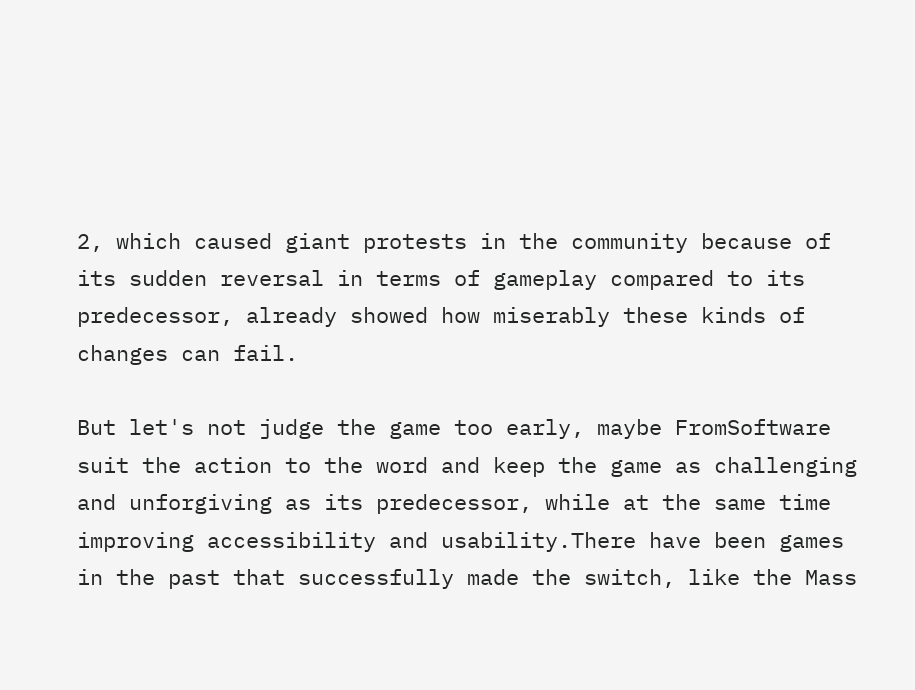2, which caused giant protests in the community because of its sudden reversal in terms of gameplay compared to its predecessor, already showed how miserably these kinds of changes can fail.

But let's not judge the game too early, maybe FromSoftware suit the action to the word and keep the game as challenging and unforgiving as its predecessor, while at the same time improving accessibility and usability.There have been games in the past that successfully made the switch, like the Mass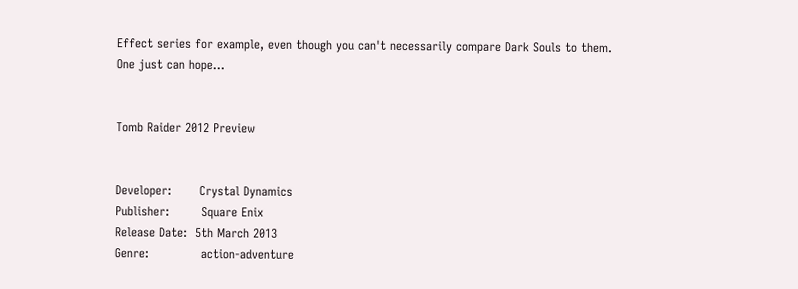Effect series for example, even though you can't necessarily compare Dark Souls to them.
One just can hope...


Tomb Raider 2012 Preview


Developer:       Crystal Dynamics
Publisher:        Square Enix
Release Date:  5th March 2013
Genre:             action-adventure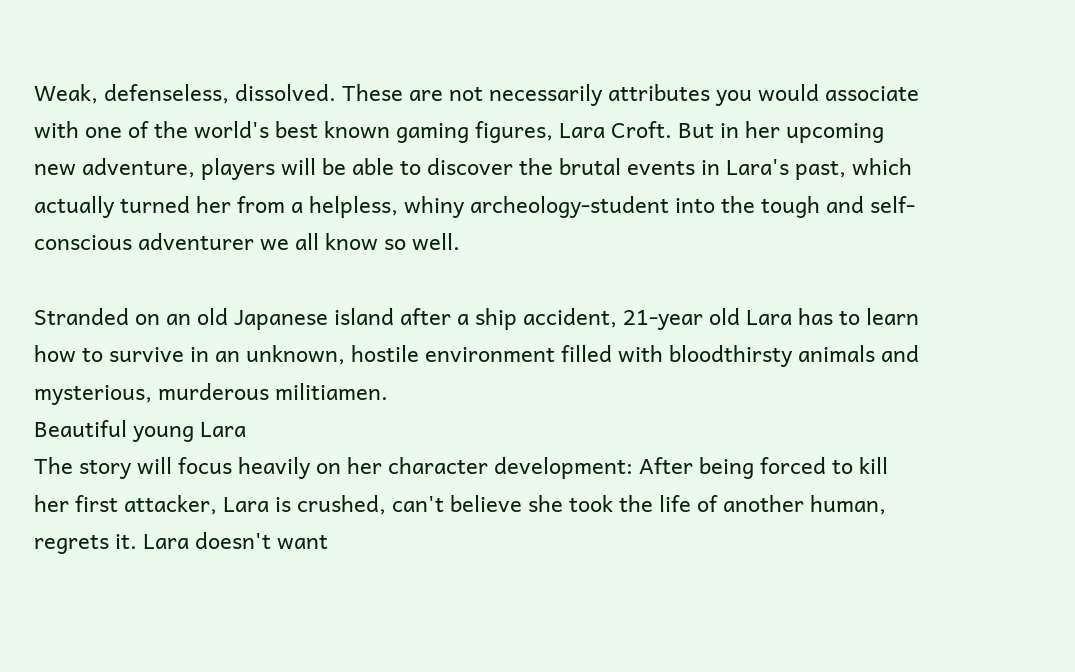Weak, defenseless, dissolved. These are not necessarily attributes you would associate with one of the world's best known gaming figures, Lara Croft. But in her upcoming new adventure, players will be able to discover the brutal events in Lara's past, which actually turned her from a helpless, whiny archeology-student into the tough and self-conscious adventurer we all know so well.

Stranded on an old Japanese island after a ship accident, 21-year old Lara has to learn how to survive in an unknown, hostile environment filled with bloodthirsty animals and mysterious, murderous militiamen.
Beautiful young Lara
The story will focus heavily on her character development: After being forced to kill her first attacker, Lara is crushed, can't believe she took the life of another human, regrets it. Lara doesn't want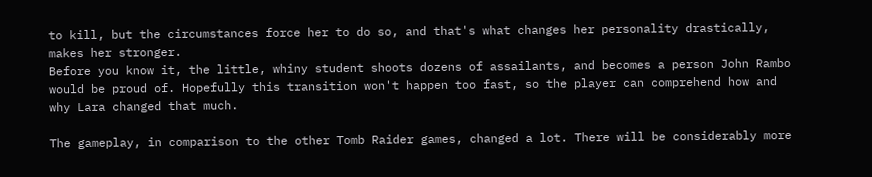to kill, but the circumstances force her to do so, and that's what changes her personality drastically, makes her stronger.
Before you know it, the little, whiny student shoots dozens of assailants, and becomes a person John Rambo would be proud of. Hopefully this transition won't happen too fast, so the player can comprehend how and why Lara changed that much.

The gameplay, in comparison to the other Tomb Raider games, changed a lot. There will be considerably more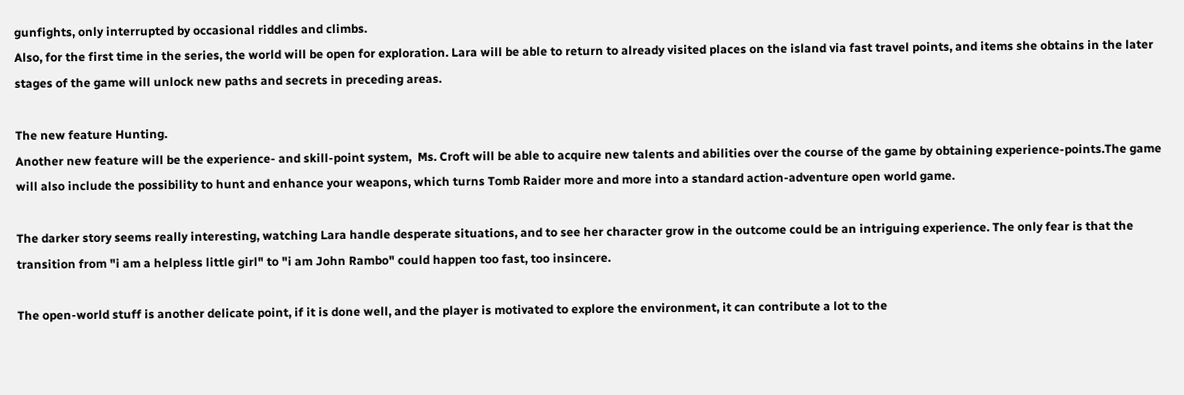gunfights, only interrupted by occasional riddles and climbs.
Also, for the first time in the series, the world will be open for exploration. Lara will be able to return to already visited places on the island via fast travel points, and items she obtains in the later stages of the game will unlock new paths and secrets in preceding areas.

The new feature Hunting.
Another new feature will be the experience- and skill-point system,  Ms. Croft will be able to acquire new talents and abilities over the course of the game by obtaining experience-points.The game will also include the possibility to hunt and enhance your weapons, which turns Tomb Raider more and more into a standard action-adventure open world game.

The darker story seems really interesting, watching Lara handle desperate situations, and to see her character grow in the outcome could be an intriguing experience. The only fear is that the transition from "i am a helpless little girl" to "i am John Rambo" could happen too fast, too insincere.

The open-world stuff is another delicate point, if it is done well, and the player is motivated to explore the environment, it can contribute a lot to the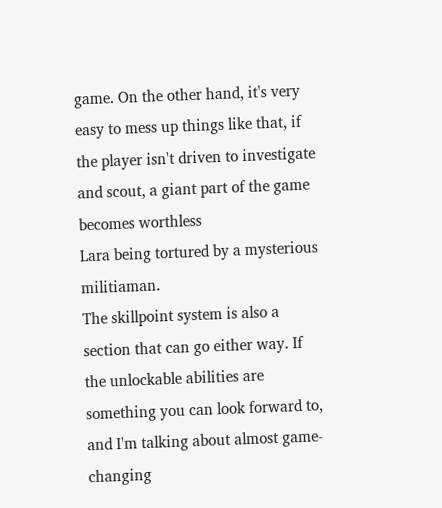game. On the other hand, it's very easy to mess up things like that, if the player isn't driven to investigate and scout, a giant part of the game becomes worthless
Lara being tortured by a mysterious militiaman.
The skillpoint system is also a section that can go either way. If the unlockable abilities are something you can look forward to, and I'm talking about almost game-changing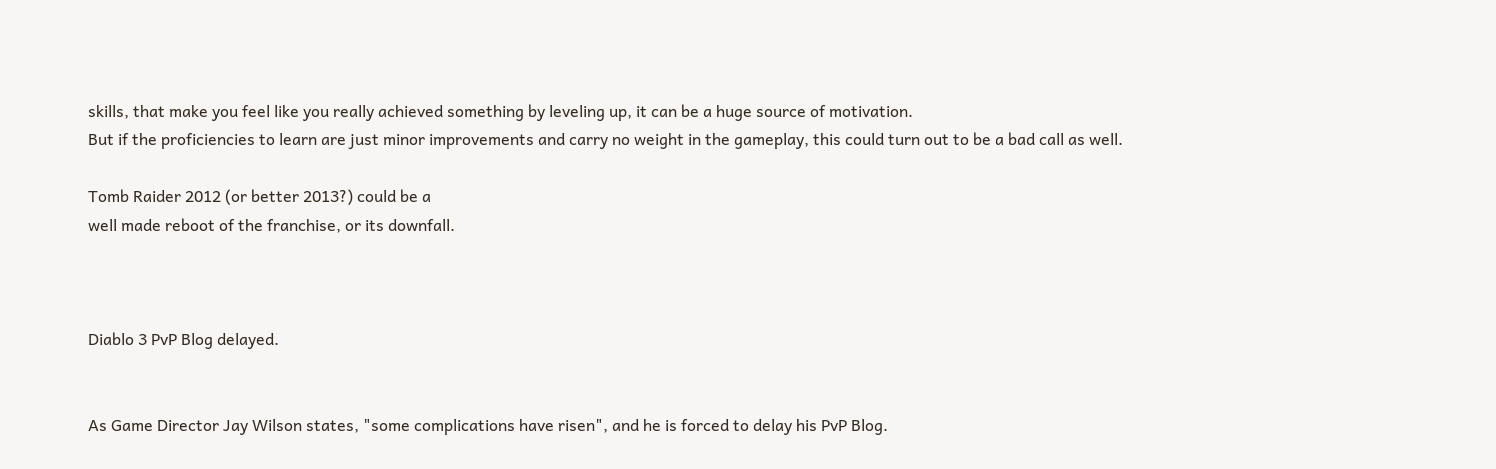skills, that make you feel like you really achieved something by leveling up, it can be a huge source of motivation.
But if the proficiencies to learn are just minor improvements and carry no weight in the gameplay, this could turn out to be a bad call as well.

Tomb Raider 2012 (or better 2013?) could be a
well made reboot of the franchise, or its downfall.



Diablo 3 PvP Blog delayed.


As Game Director Jay Wilson states, "some complications have risen", and he is forced to delay his PvP Blog.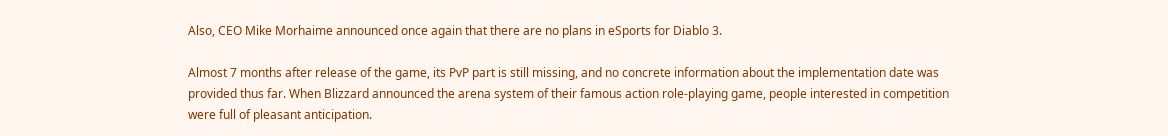Also, CEO Mike Morhaime announced once again that there are no plans in eSports for Diablo 3.

Almost 7 months after release of the game, its PvP part is still missing, and no concrete information about the implementation date was provided thus far. When Blizzard announced the arena system of their famous action role-playing game, people interested in competition were full of pleasant anticipation.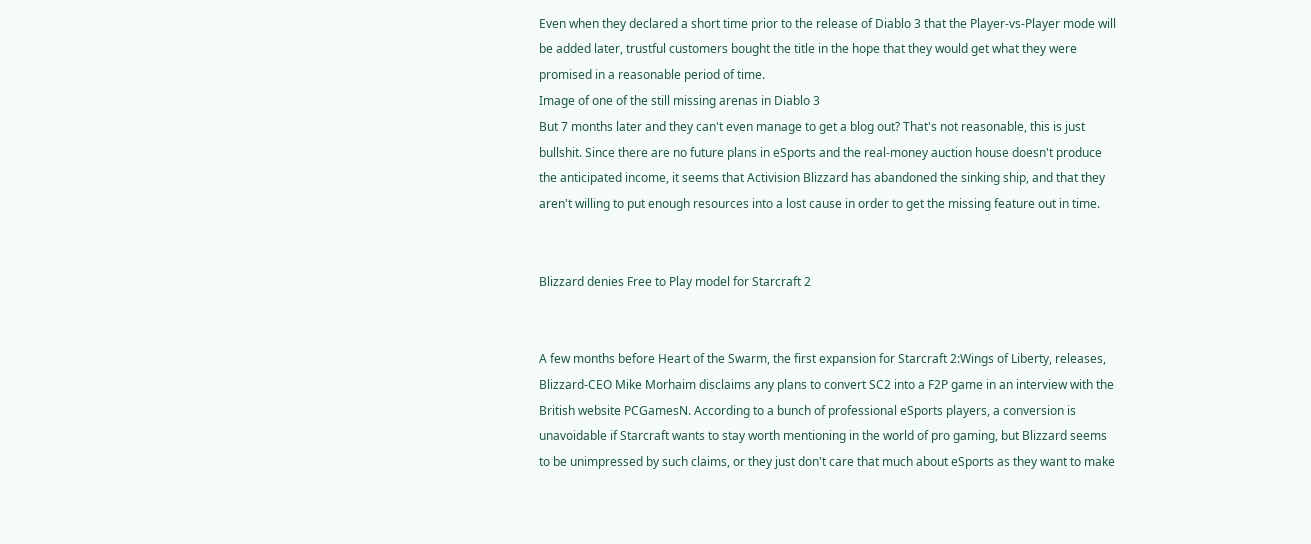Even when they declared a short time prior to the release of Diablo 3 that the Player-vs-Player mode will be added later, trustful customers bought the title in the hope that they would get what they were promised in a reasonable period of time.
Image of one of the still missing arenas in Diablo 3
But 7 months later and they can't even manage to get a blog out? That's not reasonable, this is just bullshit. Since there are no future plans in eSports and the real-money auction house doesn't produce the anticipated income, it seems that Activision Blizzard has abandoned the sinking ship, and that they aren't willing to put enough resources into a lost cause in order to get the missing feature out in time.


Blizzard denies Free to Play model for Starcraft 2


A few months before Heart of the Swarm, the first expansion for Starcraft 2:Wings of Liberty, releases, Blizzard-CEO Mike Morhaim disclaims any plans to convert SC2 into a F2P game in an interview with the British website PCGamesN. According to a bunch of professional eSports players, a conversion is unavoidable if Starcraft wants to stay worth mentioning in the world of pro gaming, but Blizzard seems to be unimpressed by such claims, or they just don't care that much about eSports as they want to make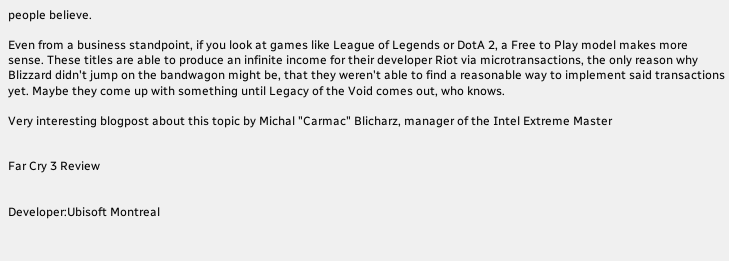people believe.

Even from a business standpoint, if you look at games like League of Legends or DotA 2, a Free to Play model makes more sense. These titles are able to produce an infinite income for their developer Riot via microtransactions, the only reason why Blizzard didn't jump on the bandwagon might be, that they weren't able to find a reasonable way to implement said transactions yet. Maybe they come up with something until Legacy of the Void comes out, who knows.

Very interesting blogpost about this topic by Michal "Carmac" Blicharz, manager of the Intel Extreme Master


Far Cry 3 Review


Developer:Ubisoft Montreal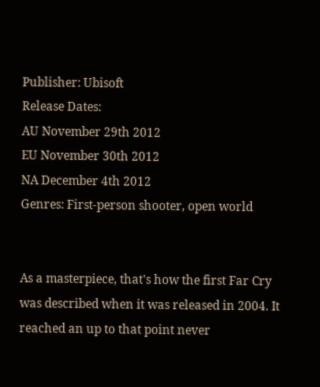Publisher: Ubisoft
Release Dates:
AU November 29th 2012
EU November 30th 2012
NA December 4th 2012
Genres: First-person shooter, open world


As a masterpiece, that's how the first Far Cry was described when it was released in 2004. It reached an up to that point never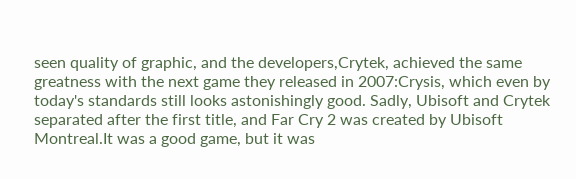seen quality of graphic, and the developers,Crytek, achieved the same greatness with the next game they released in 2007:Crysis, which even by today's standards still looks astonishingly good. Sadly, Ubisoft and Crytek separated after the first title, and Far Cry 2 was created by Ubisoft Montreal.It was a good game, but it was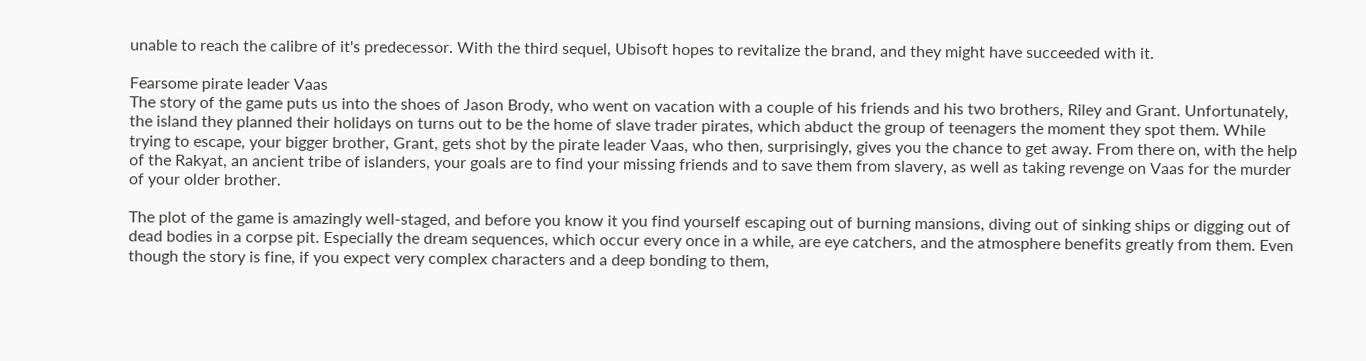unable to reach the calibre of it's predecessor. With the third sequel, Ubisoft hopes to revitalize the brand, and they might have succeeded with it.

Fearsome pirate leader Vaas
The story of the game puts us into the shoes of Jason Brody, who went on vacation with a couple of his friends and his two brothers, Riley and Grant. Unfortunately, the island they planned their holidays on turns out to be the home of slave trader pirates, which abduct the group of teenagers the moment they spot them. While trying to escape, your bigger brother, Grant, gets shot by the pirate leader Vaas, who then, surprisingly, gives you the chance to get away. From there on, with the help of the Rakyat, an ancient tribe of islanders, your goals are to find your missing friends and to save them from slavery, as well as taking revenge on Vaas for the murder of your older brother.

The plot of the game is amazingly well-staged, and before you know it you find yourself escaping out of burning mansions, diving out of sinking ships or digging out of dead bodies in a corpse pit. Especially the dream sequences, which occur every once in a while, are eye catchers, and the atmosphere benefits greatly from them. Even though the story is fine, if you expect very complex characters and a deep bonding to them,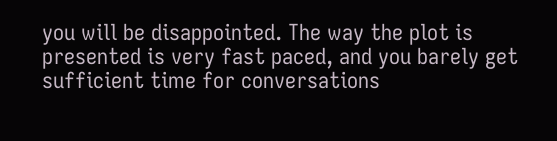you will be disappointed. The way the plot is presented is very fast paced, and you barely get sufficient time for conversations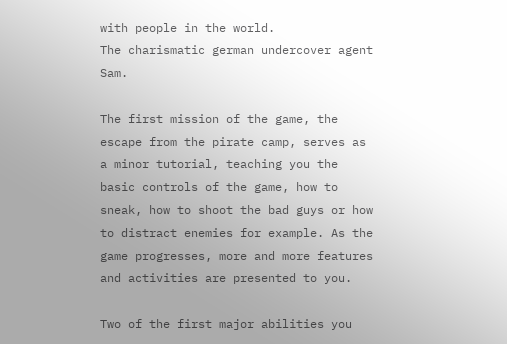with people in the world.
The charismatic german undercover agent Sam.

The first mission of the game, the escape from the pirate camp, serves as a minor tutorial, teaching you the basic controls of the game, how to sneak, how to shoot the bad guys or how to distract enemies for example. As the game progresses, more and more features and activities are presented to you.

Two of the first major abilities you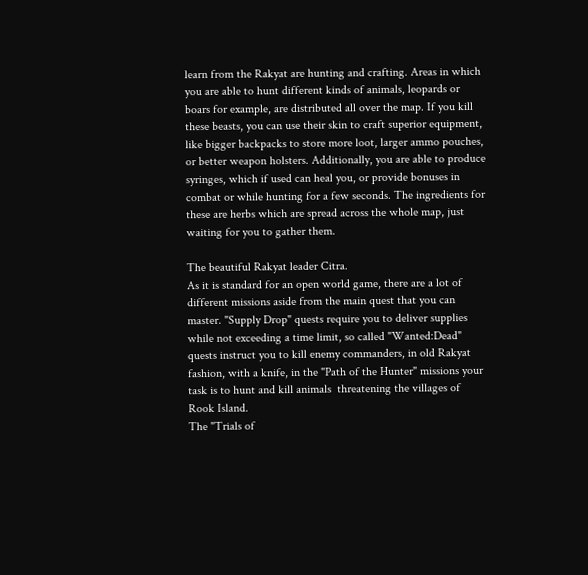learn from the Rakyat are hunting and crafting. Areas in which you are able to hunt different kinds of animals, leopards or boars for example, are distributed all over the map. If you kill these beasts, you can use their skin to craft superior equipment, like bigger backpacks to store more loot, larger ammo pouches, or better weapon holsters. Additionally, you are able to produce syringes, which if used can heal you, or provide bonuses in combat or while hunting for a few seconds. The ingredients for these are herbs which are spread across the whole map, just waiting for you to gather them.

The beautiful Rakyat leader Citra.
As it is standard for an open world game, there are a lot of different missions aside from the main quest that you can master. "Supply Drop" quests require you to deliver supplies while not exceeding a time limit, so called "Wanted:Dead" quests instruct you to kill enemy commanders, in old Rakyat fashion, with a knife, in the "Path of the Hunter" missions your task is to hunt and kill animals  threatening the villages of Rook Island.
The "Trials of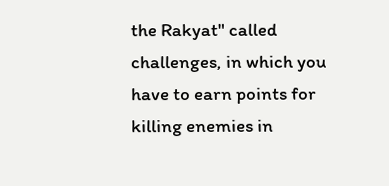the Rakyat" called challenges, in which you have to earn points for killing enemies in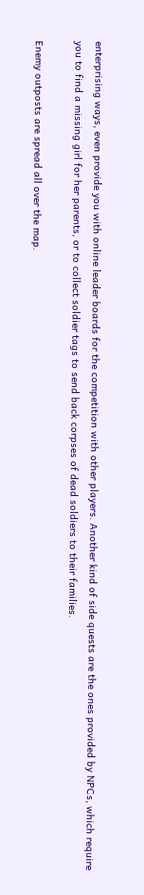enterprising ways, even provide you with online leader boards for the competition with other players. Another kind of side quests are the ones provided by NPCs, which require you to find a missing girl for her parents, or to collect soldier tags to send back corpses of dead soldiers to their families.

Enemy outposts are spread all over the map.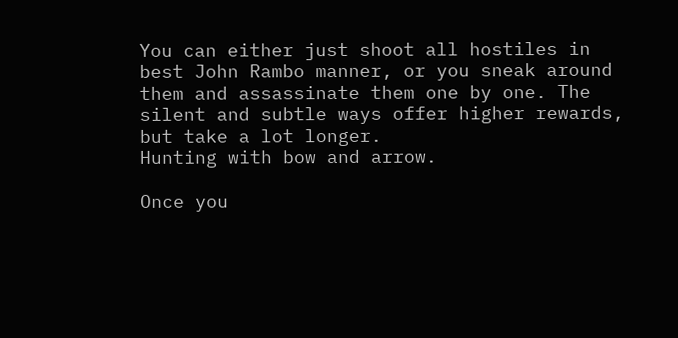You can either just shoot all hostiles in best John Rambo manner, or you sneak around them and assassinate them one by one. The silent and subtle ways offer higher rewards, but take a lot longer.
Hunting with bow and arrow.

Once you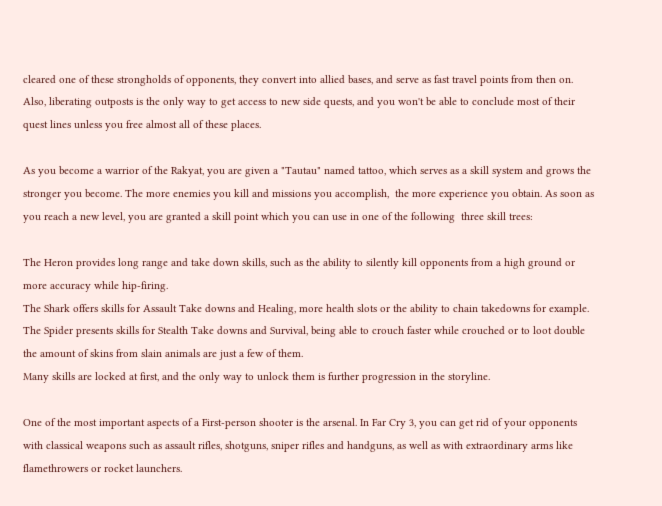cleared one of these strongholds of opponents, they convert into allied bases, and serve as fast travel points from then on. Also, liberating outposts is the only way to get access to new side quests, and you won't be able to conclude most of their quest lines unless you free almost all of these places.

As you become a warrior of the Rakyat, you are given a "Tautau" named tattoo, which serves as a skill system and grows the stronger you become. The more enemies you kill and missions you accomplish,  the more experience you obtain. As soon as you reach a new level, you are granted a skill point which you can use in one of the following  three skill trees:

The Heron provides long range and take down skills, such as the ability to silently kill opponents from a high ground or more accuracy while hip-firing.
The Shark offers skills for Assault Take downs and Healing, more health slots or the ability to chain takedowns for example.
The Spider presents skills for Stealth Take downs and Survival, being able to crouch faster while crouched or to loot double the amount of skins from slain animals are just a few of them.
Many skills are locked at first, and the only way to unlock them is further progression in the storyline.

One of the most important aspects of a First-person shooter is the arsenal. In Far Cry 3, you can get rid of your opponents with classical weapons such as assault rifles, shotguns, sniper rifles and handguns, as well as with extraordinary arms like flamethrowers or rocket launchers.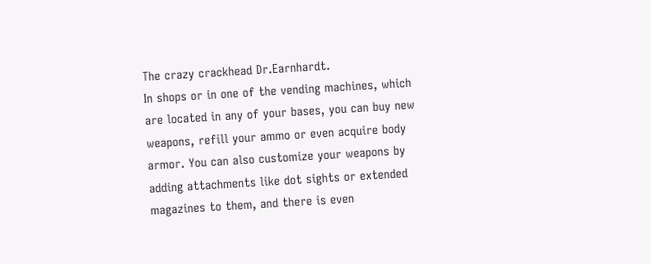The crazy crackhead Dr.Earnhardt.
In shops or in one of the vending machines, which are located in any of your bases, you can buy new weapons, refill your ammo or even acquire body armor. You can also customize your weapons by adding attachments like dot sights or extended magazines to them, and there is even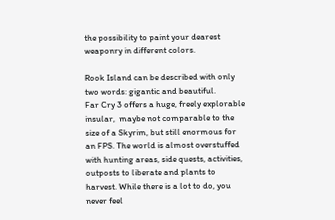the possibility to paint your dearest weaponry in different colors.

Rook Island can be described with only two words: gigantic and beautiful.
Far Cry 3 offers a huge, freely explorable insular,  maybe not comparable to the size of a Skyrim, but still enormous for an FPS. The world is almost overstuffed with hunting areas, side quests, activities, outposts to liberate and plants to harvest. While there is a lot to do, you never feel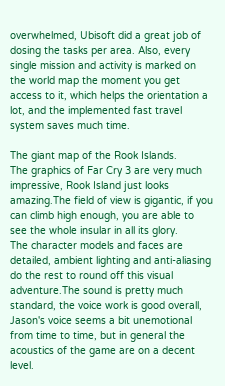overwhelmed, Ubisoft did a great job of dosing the tasks per area. Also, every single mission and activity is marked on the world map the moment you get access to it, which helps the orientation a lot, and the implemented fast travel system saves much time.

The giant map of the Rook Islands.
The graphics of Far Cry 3 are very much impressive, Rook Island just looks amazing.The field of view is gigantic, if you can climb high enough, you are able to see the whole insular in all its glory.
The character models and faces are detailed, ambient lighting and anti-aliasing do the rest to round off this visual adventure.The sound is pretty much standard, the voice work is good overall, Jason's voice seems a bit unemotional from time to time, but in general the acoustics of the game are on a decent level.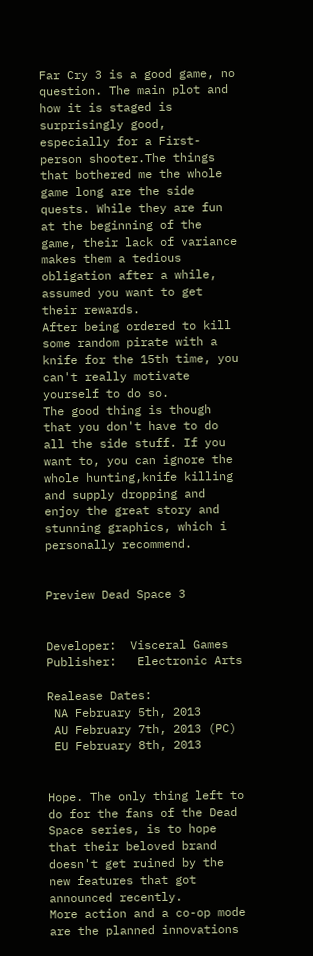Far Cry 3 is a good game, no question. The main plot and how it is staged is surprisingly good, especially for a First-person shooter.The things that bothered me the whole game long are the side quests. While they are fun at the beginning of the game, their lack of variance makes them a tedious obligation after a while, assumed you want to get their rewards.
After being ordered to kill some random pirate with a knife for the 15th time, you can't really motivate yourself to do so.
The good thing is though that you don't have to do all the side stuff. If you want to, you can ignore the whole hunting,knife killing and supply dropping and enjoy the great story and stunning graphics, which i personally recommend.


Preview Dead Space 3


Developer:  Visceral Games
Publisher:   Electronic Arts

Realease Dates:
 NA February 5th, 2013
 AU February 7th, 2013 (PC)
 EU February 8th, 2013


Hope. The only thing left to do for the fans of the Dead Space series, is to hope that their beloved brand doesn't get ruined by the new features that got announced recently.
More action and a co-op mode are the planned innovations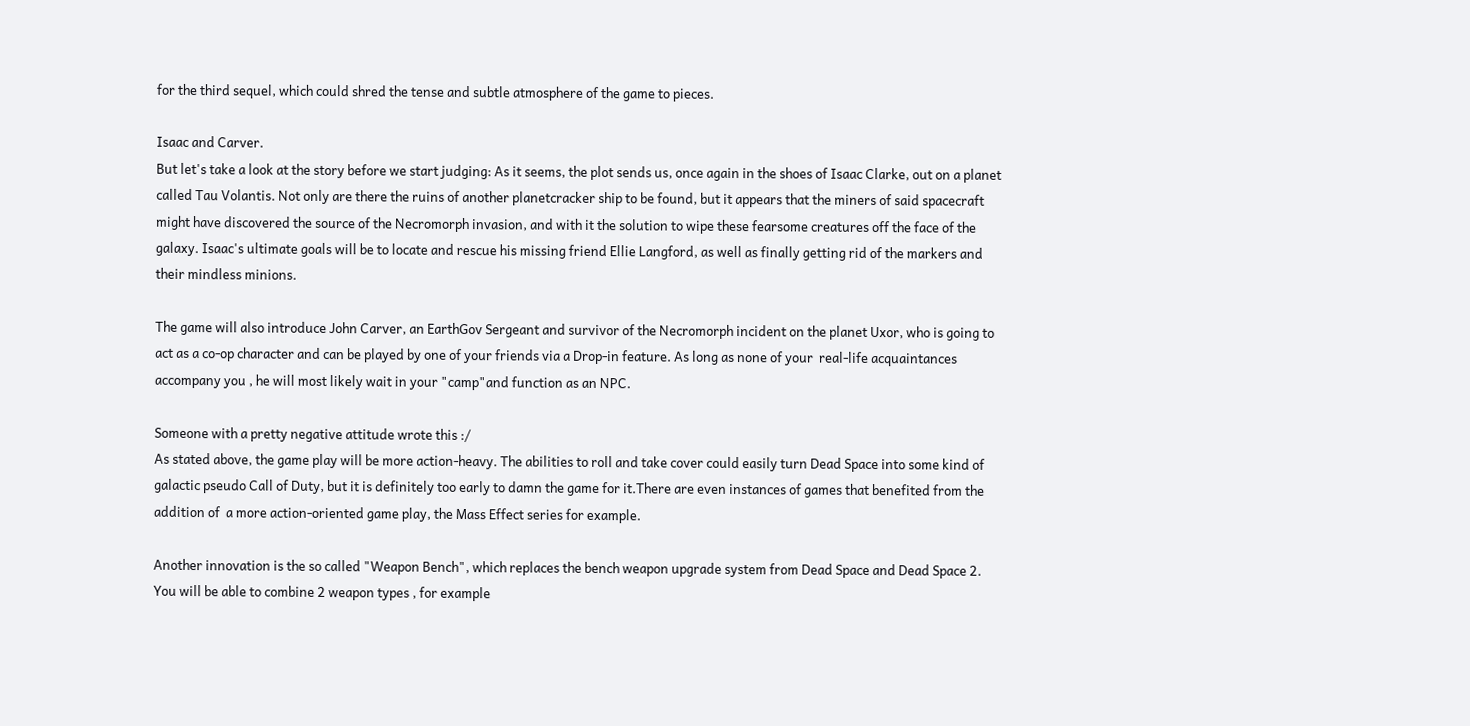for the third sequel, which could shred the tense and subtle atmosphere of the game to pieces.

Isaac and Carver.
But let's take a look at the story before we start judging: As it seems, the plot sends us, once again in the shoes of Isaac Clarke, out on a planet called Tau Volantis. Not only are there the ruins of another planetcracker ship to be found, but it appears that the miners of said spacecraft might have discovered the source of the Necromorph invasion, and with it the solution to wipe these fearsome creatures off the face of the galaxy. Isaac's ultimate goals will be to locate and rescue his missing friend Ellie Langford, as well as finally getting rid of the markers and their mindless minions.

The game will also introduce John Carver, an EarthGov Sergeant and survivor of the Necromorph incident on the planet Uxor, who is going to act as a co-op character and can be played by one of your friends via a Drop-in feature. As long as none of your  real-life acquaintances accompany you , he will most likely wait in your "camp"and function as an NPC.

Someone with a pretty negative attitude wrote this :/
As stated above, the game play will be more action-heavy. The abilities to roll and take cover could easily turn Dead Space into some kind of galactic pseudo Call of Duty, but it is definitely too early to damn the game for it.There are even instances of games that benefited from the addition of  a more action-oriented game play, the Mass Effect series for example.

Another innovation is the so called "Weapon Bench", which replaces the bench weapon upgrade system from Dead Space and Dead Space 2. You will be able to combine 2 weapon types , for example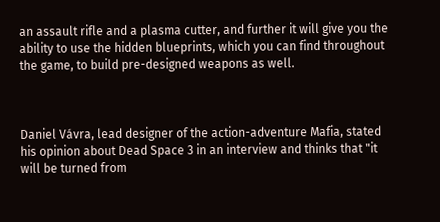an assault rifle and a plasma cutter, and further it will give you the ability to use the hidden blueprints, which you can find throughout the game, to build pre-designed weapons as well.



Daniel Vávra, lead designer of the action-adventure Mafia, stated his opinion about Dead Space 3 in an interview and thinks that "it will be turned from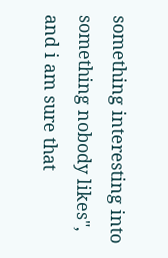something interesting into something nobody likes", and i am sure that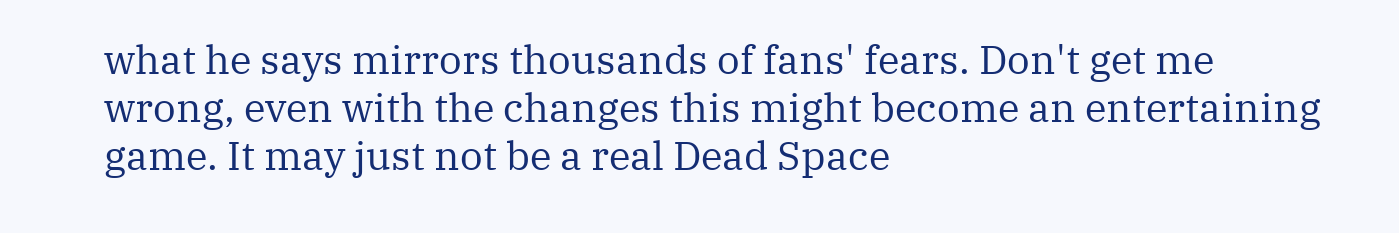what he says mirrors thousands of fans' fears. Don't get me wrong, even with the changes this might become an entertaining game. It may just not be a real Dead Space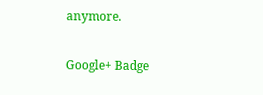anymore.

Google+ Badge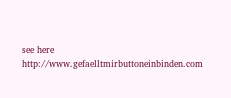see here http://www.gefaelltmirbuttoneinbinden.com